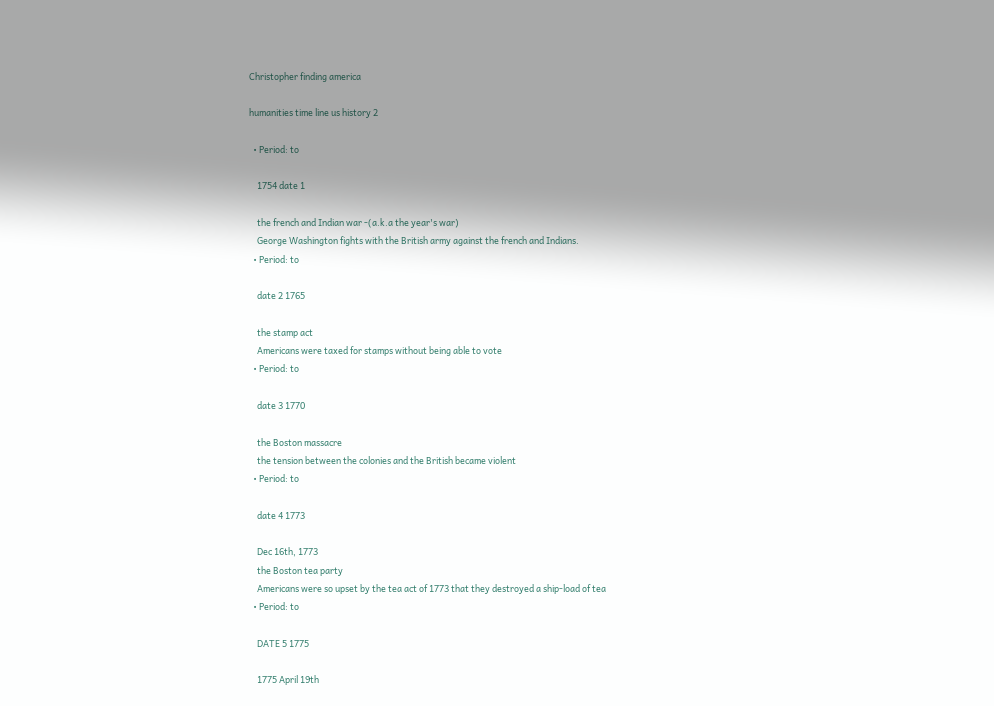Christopher finding america

humanities time line us history 2

  • Period: to

    1754 date 1

    the french and Indian war -(a.k.a the year's war)
    George Washington fights with the British army against the french and Indians.
  • Period: to

    date 2 1765

    the stamp act
    Americans were taxed for stamps without being able to vote
  • Period: to

    date 3 1770

    the Boston massacre
    the tension between the colonies and the British became violent
  • Period: to

    date 4 1773

    Dec 16th, 1773
    the Boston tea party
    Americans were so upset by the tea act of 1773 that they destroyed a ship-load of tea
  • Period: to

    DATE 5 1775

    1775 April 19th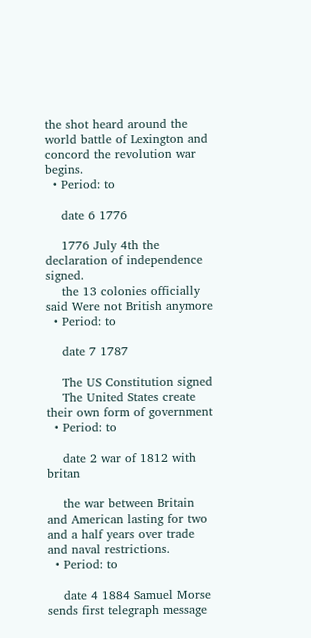the shot heard around the world battle of Lexington and concord the revolution war begins.
  • Period: to

    date 6 1776

    1776 July 4th the declaration of independence signed.
    the 13 colonies officially said Were not British anymore
  • Period: to

    date 7 1787

    The US Constitution signed
    The United States create their own form of government
  • Period: to

    date 2 war of 1812 with britan

    the war between Britain and American lasting for two and a half years over trade and naval restrictions.
  • Period: to

    date 4 1884 Samuel Morse sends first telegraph message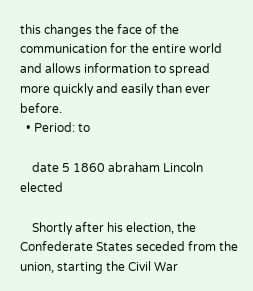this changes the face of the communication for the entire world and allows information to spread more quickly and easily than ever before.
  • Period: to

    date 5 1860 abraham Lincoln elected

    Shortly after his election, the Confederate States seceded from the union, starting the Civil War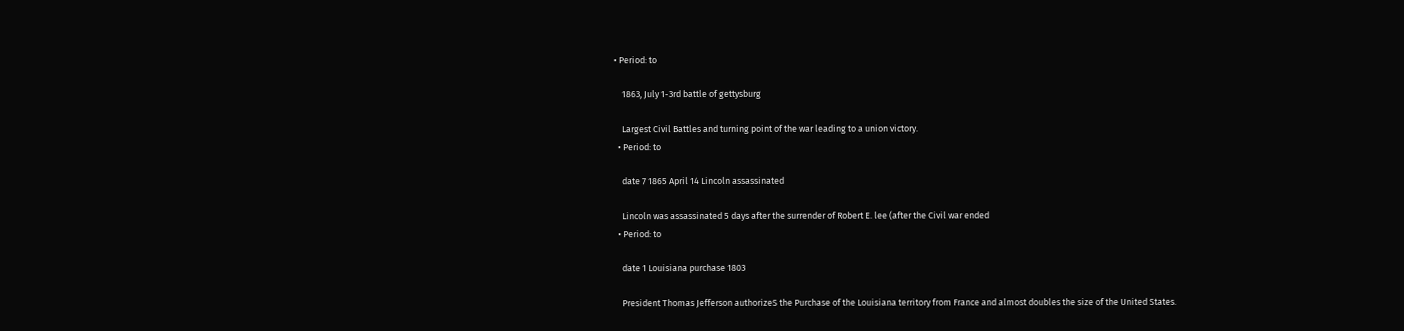• Period: to

    1863, July 1-3rd battle of gettysburg

    Largest Civil Battles and turning point of the war leading to a union victory.
  • Period: to

    date 7 1865 April 14 Lincoln assassinated

    Lincoln was assassinated 5 days after the surrender of Robert E. lee (after the Civil war ended
  • Period: to

    date 1 Louisiana purchase 1803

    President Thomas Jefferson authorizeS the Purchase of the Louisiana territory from France and almost doubles the size of the United States.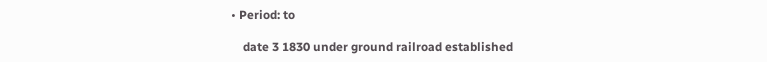• Period: to

    date 3 1830 under ground railroad established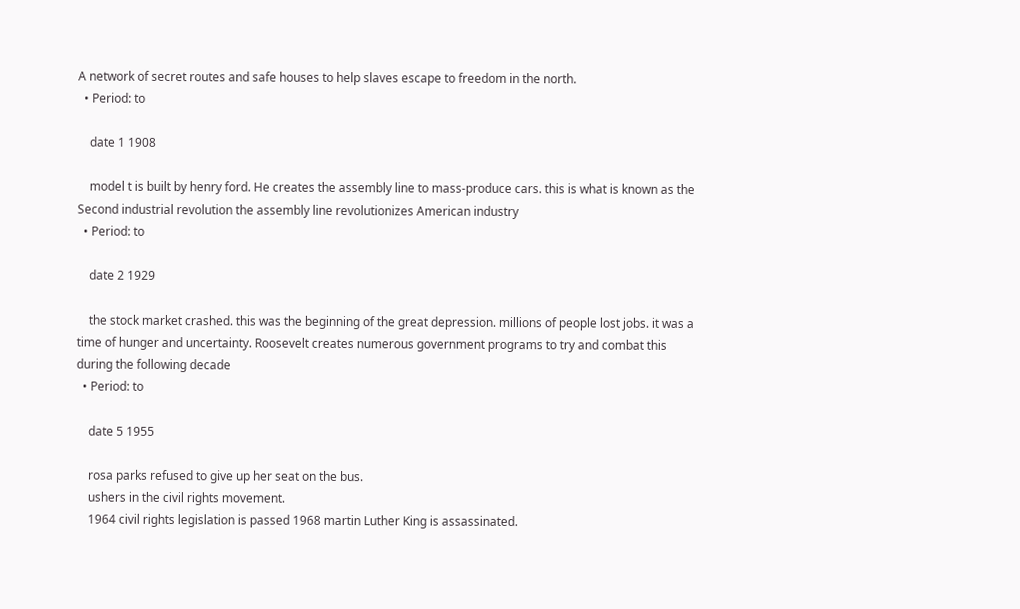A network of secret routes and safe houses to help slaves escape to freedom in the north.
  • Period: to

    date 1 1908

    model t is built by henry ford. He creates the assembly line to mass-produce cars. this is what is known as the Second industrial revolution the assembly line revolutionizes American industry
  • Period: to

    date 2 1929

    the stock market crashed. this was the beginning of the great depression. millions of people lost jobs. it was a time of hunger and uncertainty. Roosevelt creates numerous government programs to try and combat this during the following decade
  • Period: to

    date 5 1955

    rosa parks refused to give up her seat on the bus.
    ushers in the civil rights movement.
    1964 civil rights legislation is passed 1968 martin Luther King is assassinated.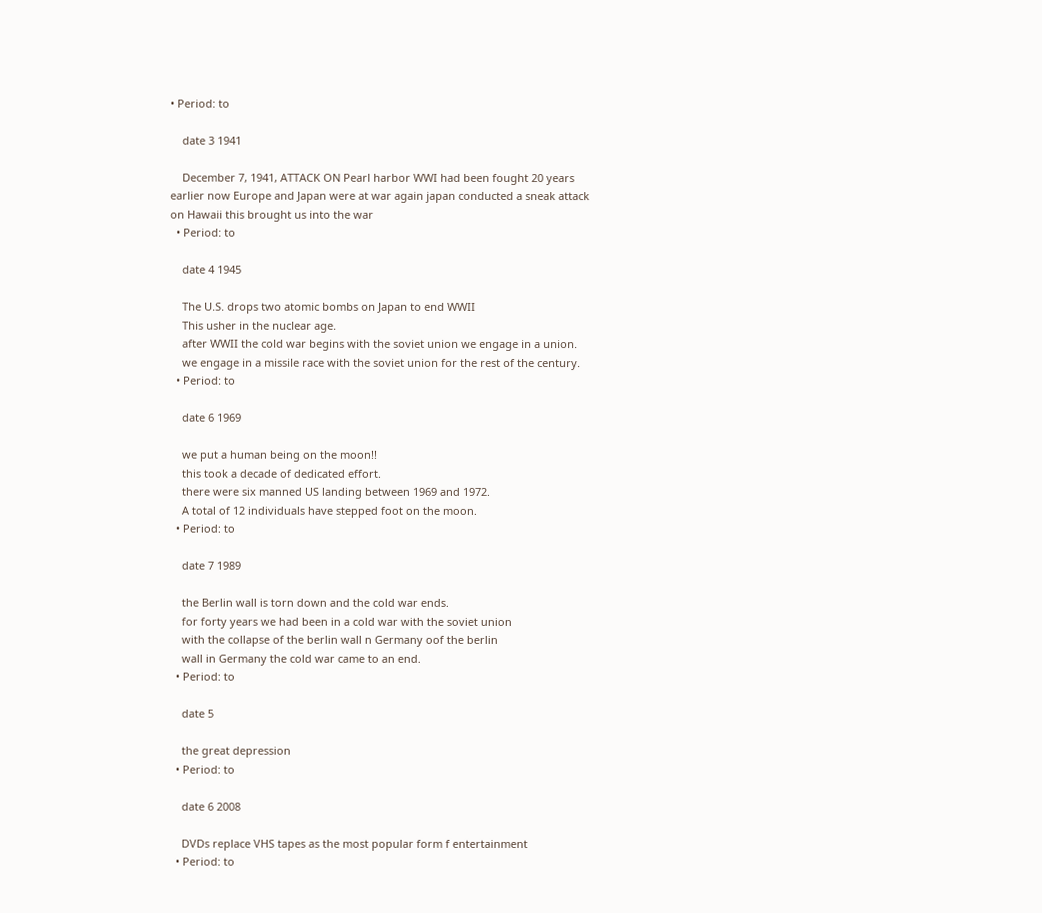• Period: to

    date 3 1941

    December 7, 1941, ATTACK ON Pearl harbor WWI had been fought 20 years earlier now Europe and Japan were at war again japan conducted a sneak attack on Hawaii this brought us into the war
  • Period: to

    date 4 1945

    The U.S. drops two atomic bombs on Japan to end WWII
    This usher in the nuclear age.
    after WWII the cold war begins with the soviet union we engage in a union.
    we engage in a missile race with the soviet union for the rest of the century.
  • Period: to

    date 6 1969

    we put a human being on the moon!!
    this took a decade of dedicated effort.
    there were six manned US landing between 1969 and 1972.
    A total of 12 individuals have stepped foot on the moon.
  • Period: to

    date 7 1989

    the Berlin wall is torn down and the cold war ends.
    for forty years we had been in a cold war with the soviet union
    with the collapse of the berlin wall n Germany oof the berlin
    wall in Germany the cold war came to an end.
  • Period: to

    date 5

    the great depression
  • Period: to

    date 6 2008

    DVDs replace VHS tapes as the most popular form f entertainment
  • Period: to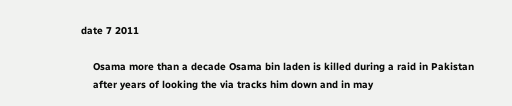date 7 2011

    Osama more than a decade Osama bin laden is killed during a raid in Pakistan
    after years of looking the via tracks him down and in may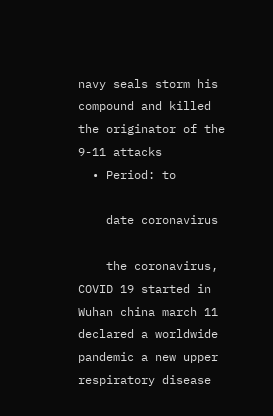navy seals storm his compound and killed the originator of the 9-11 attacks
  • Period: to

    date coronavirus

    the coronavirus, COVID 19 started in Wuhan china march 11 declared a worldwide pandemic a new upper respiratory disease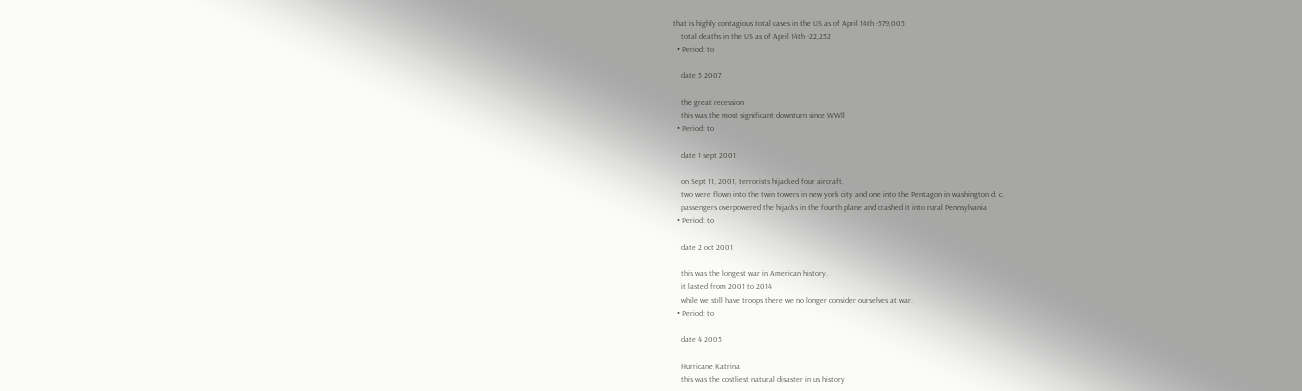that is highly contagious total cases in the US as of April 14th -579,005
    total deaths in the US as of April 14th -22,252
  • Period: to

    date 5 2007

    the great recession
    this was the most significant downturn since WWll
  • Period: to

    date 1 sept 2001

    on Sept 11, 2001, terrorists hijacked four aircraft.
    two were flown into the twin towers in new york city and one into the Pentagon in washington d. c.
    passengers overpowered the hijacks in the fourth plane and crashed it into rural Pennsylvania
  • Period: to

    date 2 oct 2001

    this was the longest war in American history.
    it lasted from 2001 to 2014
    while we still have troops there we no longer consider ourselves at war.
  • Period: to

    date 4 2005

    Hurricane Katrina
    this was the costliest natural disaster in us history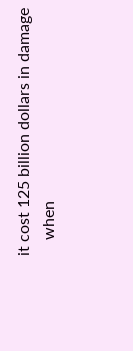it cost 125 billion dollars in damage
    when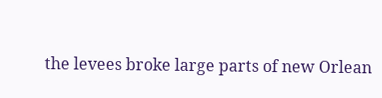the levees broke large parts of new Orlean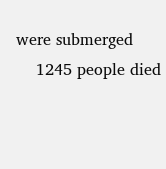were submerged
    1245 people died